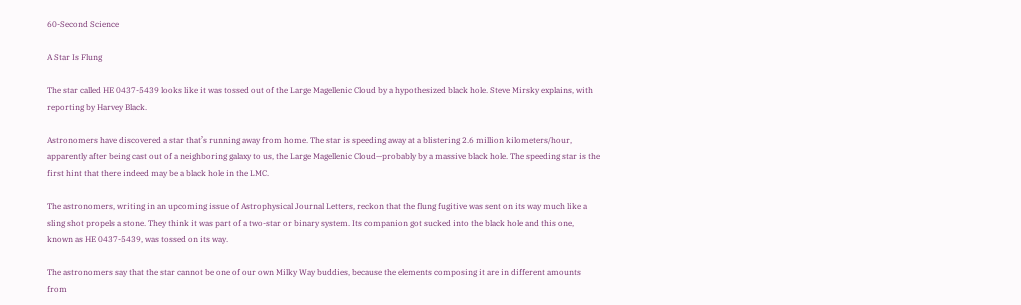60-Second Science

A Star Is Flung

The star called HE 0437-5439 looks like it was tossed out of the Large Magellenic Cloud by a hypothesized black hole. Steve Mirsky explains, with reporting by Harvey Black.

Astronomers have discovered a star that’s running away from home. The star is speeding away at a blistering 2.6 million kilometers/hour, apparently after being cast out of a neighboring galaxy to us, the Large Magellenic Cloud—probably by a massive black hole. The speeding star is the first hint that there indeed may be a black hole in the LMC.

The astronomers, writing in an upcoming issue of Astrophysical Journal Letters, reckon that the flung fugitive was sent on its way much like a sling shot propels a stone. They think it was part of a two-star or binary system. Its companion got sucked into the black hole and this one, known as HE 0437-5439, was tossed on its way.

The astronomers say that the star cannot be one of our own Milky Way buddies, because the elements composing it are in different amounts from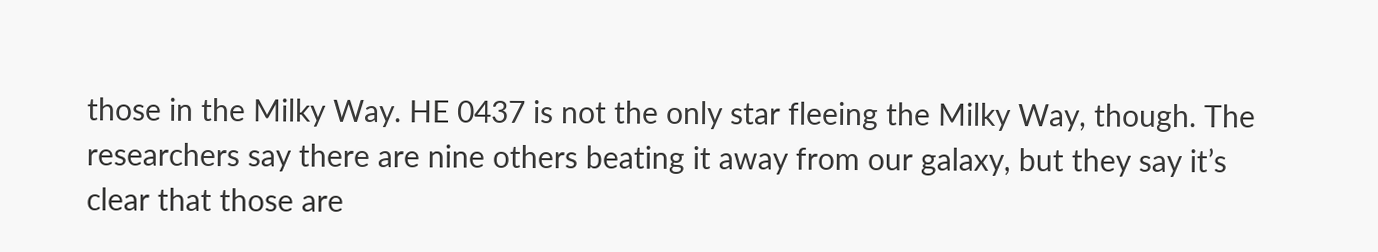those in the Milky Way. HE 0437 is not the only star fleeing the Milky Way, though. The researchers say there are nine others beating it away from our galaxy, but they say it’s clear that those are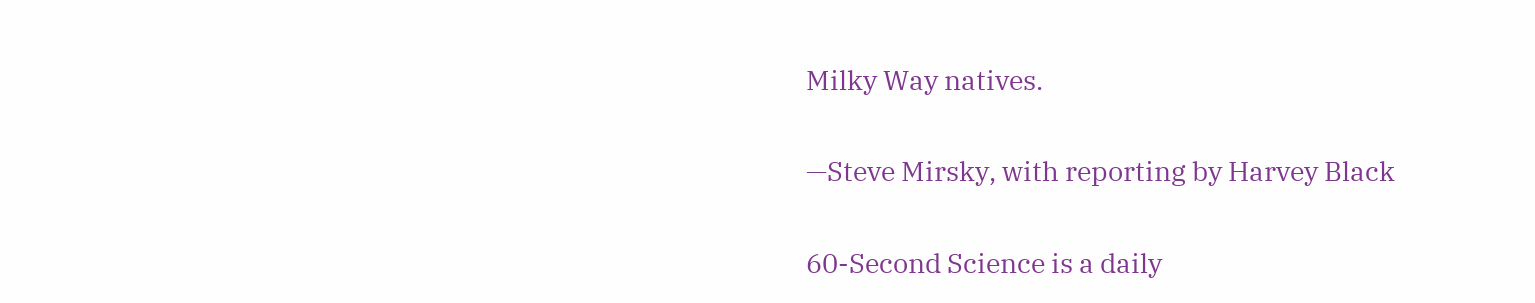Milky Way natives.

—Steve Mirsky, with reporting by Harvey Black

60-Second Science is a daily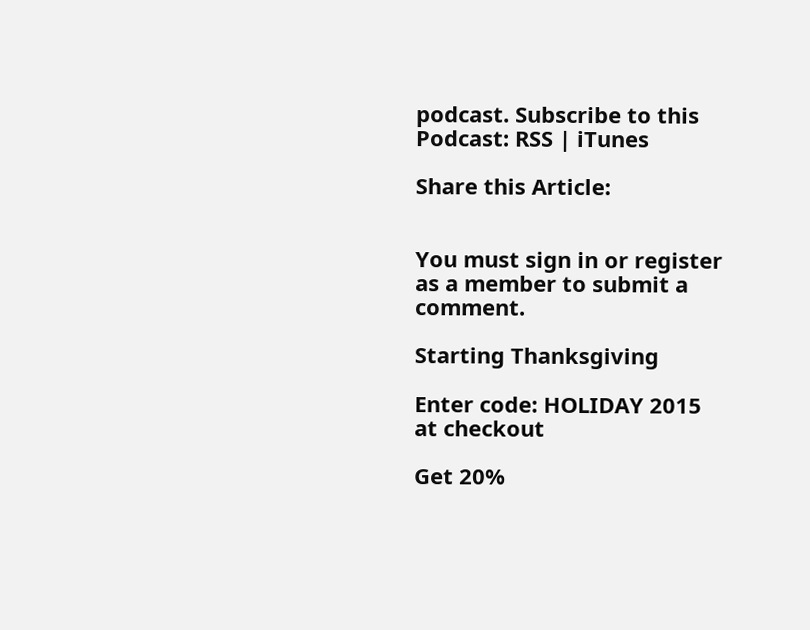podcast. Subscribe to this Podcast: RSS | iTunes

Share this Article:


You must sign in or register as a member to submit a comment.

Starting Thanksgiving

Enter code: HOLIDAY 2015
at checkout

Get 20%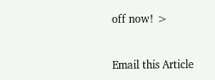off now! >


Email this Article